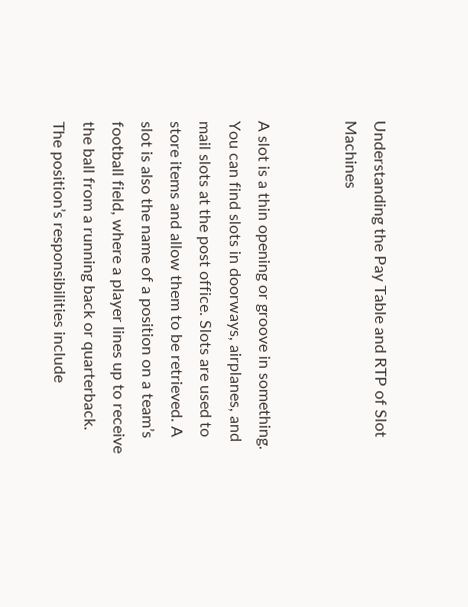Understanding the Pay Table and RTP of Slot Machines


A slot is a thin opening or groove in something. You can find slots in doorways, airplanes, and mail slots at the post office. Slots are used to store items and allow them to be retrieved. A slot is also the name of a position on a team’s football field, where a player lines up to receive the ball from a running back or quarterback. The position’s responsibilities include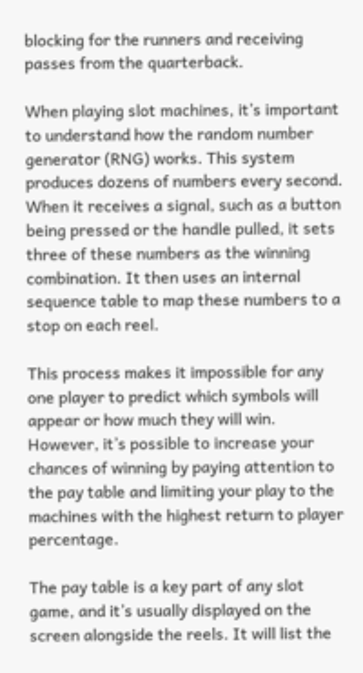blocking for the runners and receiving passes from the quarterback.

When playing slot machines, it’s important to understand how the random number generator (RNG) works. This system produces dozens of numbers every second. When it receives a signal, such as a button being pressed or the handle pulled, it sets three of these numbers as the winning combination. It then uses an internal sequence table to map these numbers to a stop on each reel.

This process makes it impossible for any one player to predict which symbols will appear or how much they will win. However, it’s possible to increase your chances of winning by paying attention to the pay table and limiting your play to the machines with the highest return to player percentage.

The pay table is a key part of any slot game, and it’s usually displayed on the screen alongside the reels. It will list the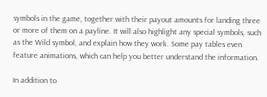symbols in the game, together with their payout amounts for landing three or more of them on a payline. It will also highlight any special symbols, such as the Wild symbol, and explain how they work. Some pay tables even feature animations, which can help you better understand the information.

In addition to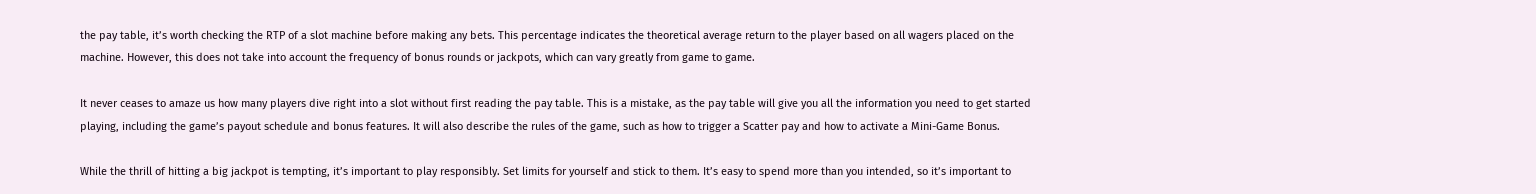the pay table, it’s worth checking the RTP of a slot machine before making any bets. This percentage indicates the theoretical average return to the player based on all wagers placed on the machine. However, this does not take into account the frequency of bonus rounds or jackpots, which can vary greatly from game to game.

It never ceases to amaze us how many players dive right into a slot without first reading the pay table. This is a mistake, as the pay table will give you all the information you need to get started playing, including the game’s payout schedule and bonus features. It will also describe the rules of the game, such as how to trigger a Scatter pay and how to activate a Mini-Game Bonus.

While the thrill of hitting a big jackpot is tempting, it’s important to play responsibly. Set limits for yourself and stick to them. It’s easy to spend more than you intended, so it’s important to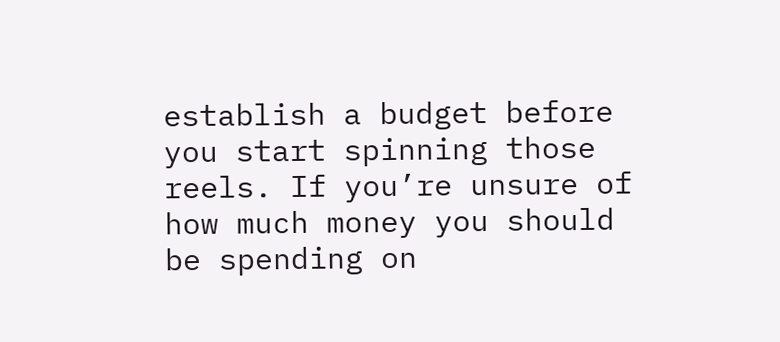establish a budget before you start spinning those reels. If you’re unsure of how much money you should be spending on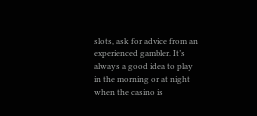slots, ask for advice from an experienced gambler. It’s always a good idea to play in the morning or at night when the casino is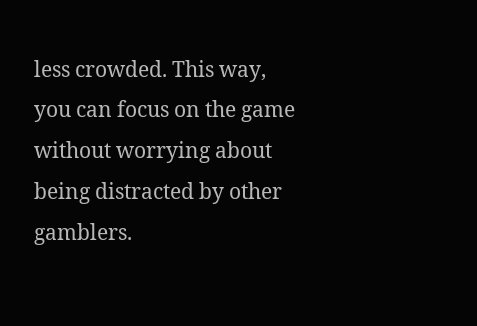less crowded. This way, you can focus on the game without worrying about being distracted by other gamblers.